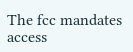The fcc mandates access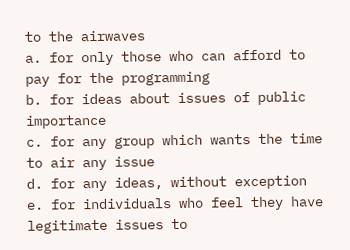to the airwaves
a. for only those who can afford to pay for the programming
b. for ideas about issues of public importance
c. for any group which wants the time to air any issue
d. for any ideas, without exception
e. for individuals who feel they have legitimate issues to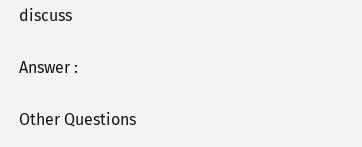discuss

Answer :

Other Questions